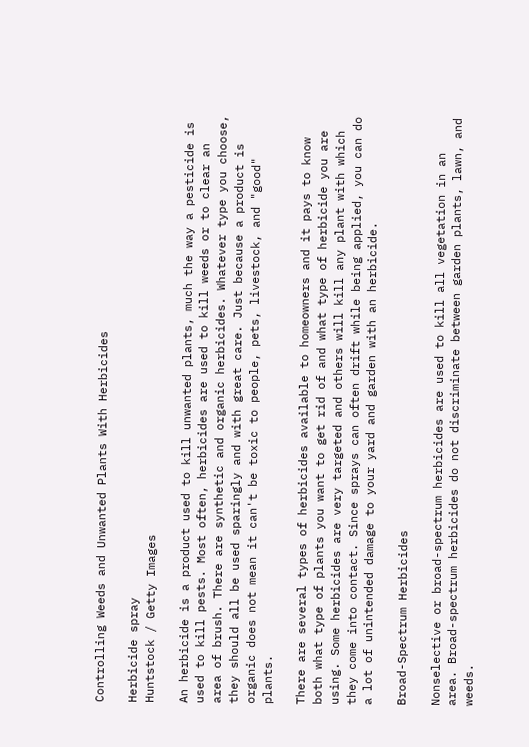Controlling Weeds and Unwanted Plants With Herbicides

Herbicide spray
Huntstock / Getty Images

An herbicide is a product used to kill unwanted plants, much the way a pesticide is used to kill pests. Most often, herbicides are used to kill weeds or to clear an area of brush. There are synthetic and organic herbicides. Whatever type you choose, they should all be used sparingly and with great care. Just because a product is organic does not mean it can't be toxic to people, pets, livestock, and "good" plants.

There are several types of herbicides available to homeowners and it pays to know both what type of plants you want to get rid of and what type of herbicide you are using. Some herbicides are very targeted and others will kill any plant with which they come into contact. Since sprays can often drift while being applied, you can do a lot of unintended damage to your yard and garden with an herbicide.

Broad-Spectrum Herbicides

Nonselective or broad-spectrum herbicides are used to kill all vegetation in an area. Broad-spectrum herbicides do not discriminate between garden plants, lawn, and weeds.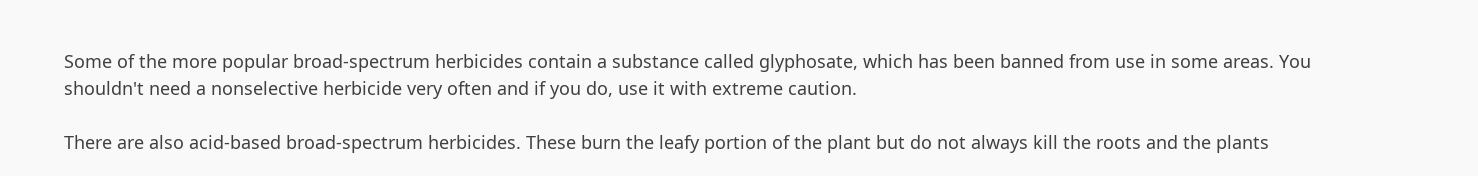Some of the more popular broad-spectrum herbicides contain a substance called glyphosate, which has been banned from use in some areas. You shouldn't need a nonselective herbicide very often and if you do, use it with extreme caution.

There are also acid-based broad-spectrum herbicides. These burn the leafy portion of the plant but do not always kill the roots and the plants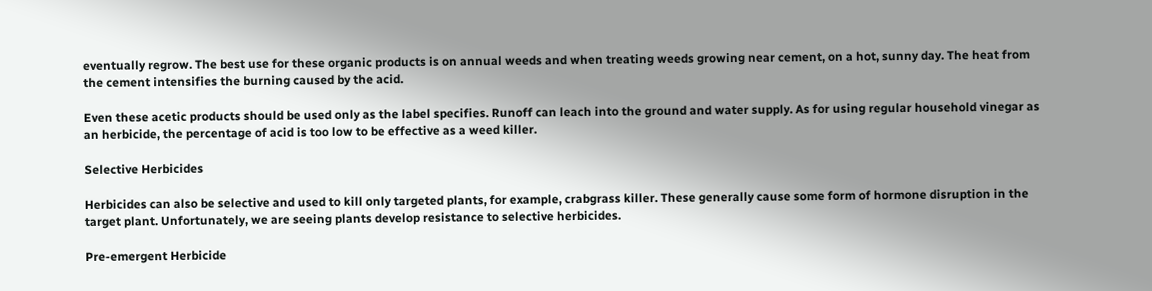eventually regrow. The best use for these organic products is on annual weeds and when treating weeds growing near cement, on a hot, sunny day. The heat from the cement intensifies the burning caused by the acid.

Even these acetic products should be used only as the label specifies. Runoff can leach into the ground and water supply. As for using regular household vinegar as an herbicide, the percentage of acid is too low to be effective as a weed killer.

Selective Herbicides

Herbicides can also be selective and used to kill only targeted plants, for example, crabgrass killer. These generally cause some form of hormone disruption in the target plant. Unfortunately, we are seeing plants develop resistance to selective herbicides.

Pre-emergent Herbicide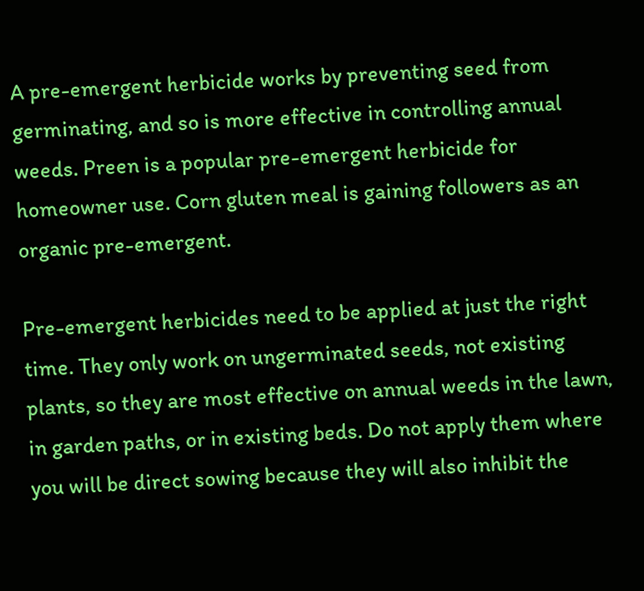A pre-emergent herbicide works by preventing seed from germinating, and so is more effective in controlling annual weeds. Preen is a popular pre-emergent herbicide for homeowner use. Corn gluten meal is gaining followers as an organic pre-emergent.

Pre-emergent herbicides need to be applied at just the right time. They only work on ungerminated seeds, not existing plants, so they are most effective on annual weeds in the lawn, in garden paths, or in existing beds. Do not apply them where you will be direct sowing because they will also inhibit the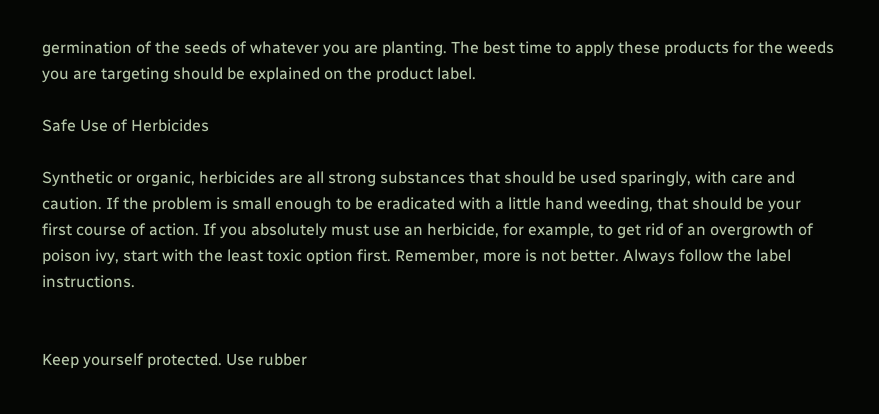germination of the seeds of whatever you are planting. The best time to apply these products for the weeds you are targeting should be explained on the product label.

Safe Use of Herbicides

Synthetic or organic, herbicides are all strong substances that should be used sparingly, with care and caution. If the problem is small enough to be eradicated with a little hand weeding, that should be your first course of action. If you absolutely must use an herbicide, for example, to get rid of an overgrowth of poison ivy, start with the least toxic option first. Remember, more is not better. Always follow the label instructions.


Keep yourself protected. Use rubber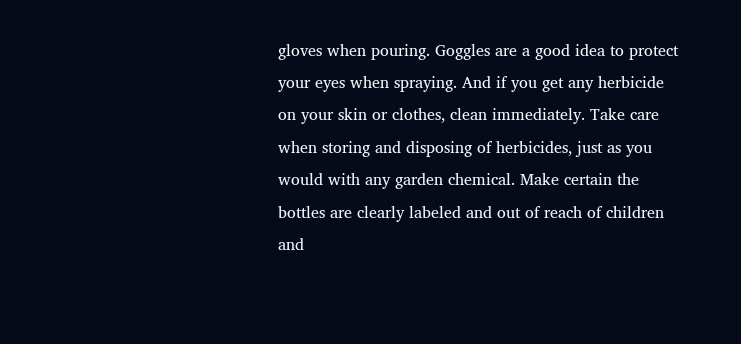gloves when pouring. Goggles are a good idea to protect your eyes when spraying. And if you get any herbicide on your skin or clothes, clean immediately. Take care when storing and disposing of herbicides, just as you would with any garden chemical. Make certain the bottles are clearly labeled and out of reach of children and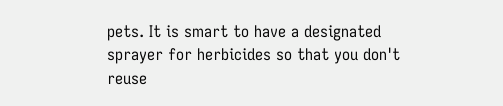pets. It is smart to have a designated sprayer for herbicides so that you don't reuse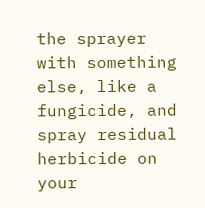the sprayer with something else, like a fungicide, and spray residual herbicide on your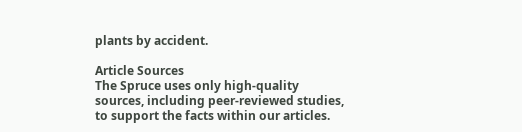plants by accident.

Article Sources
The Spruce uses only high-quality sources, including peer-reviewed studies, to support the facts within our articles.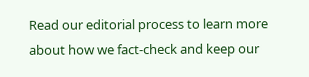Read our editorial process to learn more about how we fact-check and keep our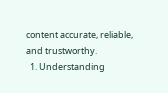content accurate, reliable, and trustworthy.
  1. Understanding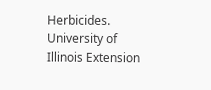Herbicides. University of Illinois Extension